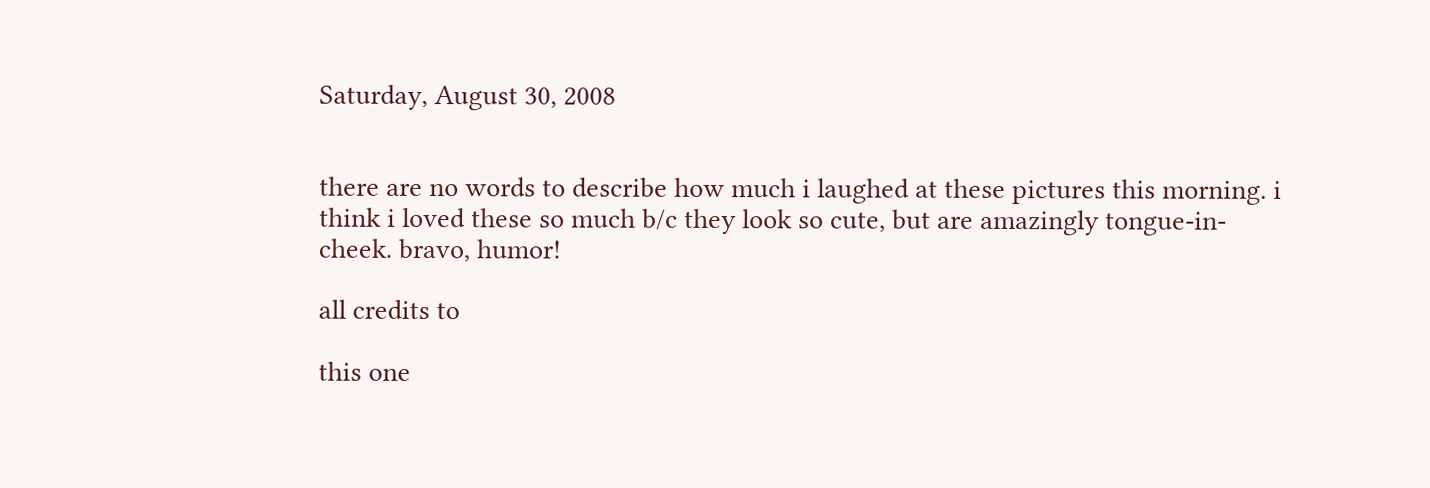Saturday, August 30, 2008


there are no words to describe how much i laughed at these pictures this morning. i think i loved these so much b/c they look so cute, but are amazingly tongue-in-cheek. bravo, humor!

all credits to

this one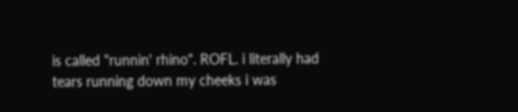is called "runnin' rhino". ROFL. i literally had tears running down my cheeks i was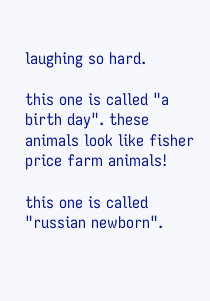laughing so hard.

this one is called "a birth day". these animals look like fisher price farm animals!

this one is called "russian newborn".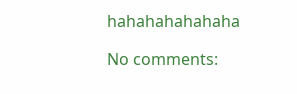hahahahahahaha

No comments: